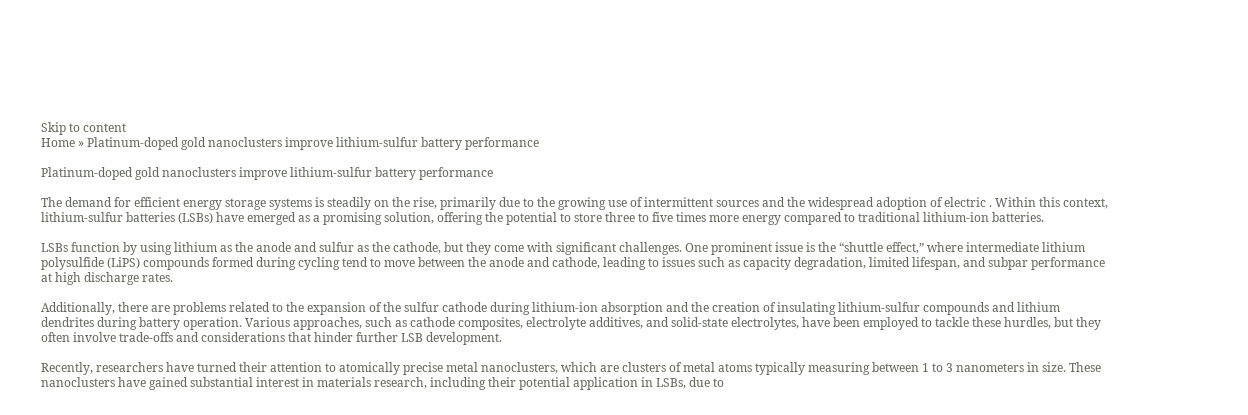Skip to content
Home » Platinum-doped gold nanoclusters improve lithium-sulfur battery performance

Platinum-doped gold nanoclusters improve lithium-sulfur battery performance

The demand for efficient energy storage systems is steadily on the rise, primarily due to the growing use of intermittent sources and the widespread adoption of electric . Within this context, lithium-sulfur batteries (LSBs) have emerged as a promising solution, offering the potential to store three to five times more energy compared to traditional lithium-ion batteries.

LSBs function by using lithium as the anode and sulfur as the cathode, but they come with significant challenges. One prominent issue is the “shuttle effect,” where intermediate lithium polysulfide (LiPS) compounds formed during cycling tend to move between the anode and cathode, leading to issues such as capacity degradation, limited lifespan, and subpar performance at high discharge rates.

Additionally, there are problems related to the expansion of the sulfur cathode during lithium-ion absorption and the creation of insulating lithium-sulfur compounds and lithium dendrites during battery operation. Various approaches, such as cathode composites, electrolyte additives, and solid-state electrolytes, have been employed to tackle these hurdles, but they often involve trade-offs and considerations that hinder further LSB development.

Recently, researchers have turned their attention to atomically precise metal nanoclusters, which are clusters of metal atoms typically measuring between 1 to 3 nanometers in size. These nanoclusters have gained substantial interest in materials research, including their potential application in LSBs, due to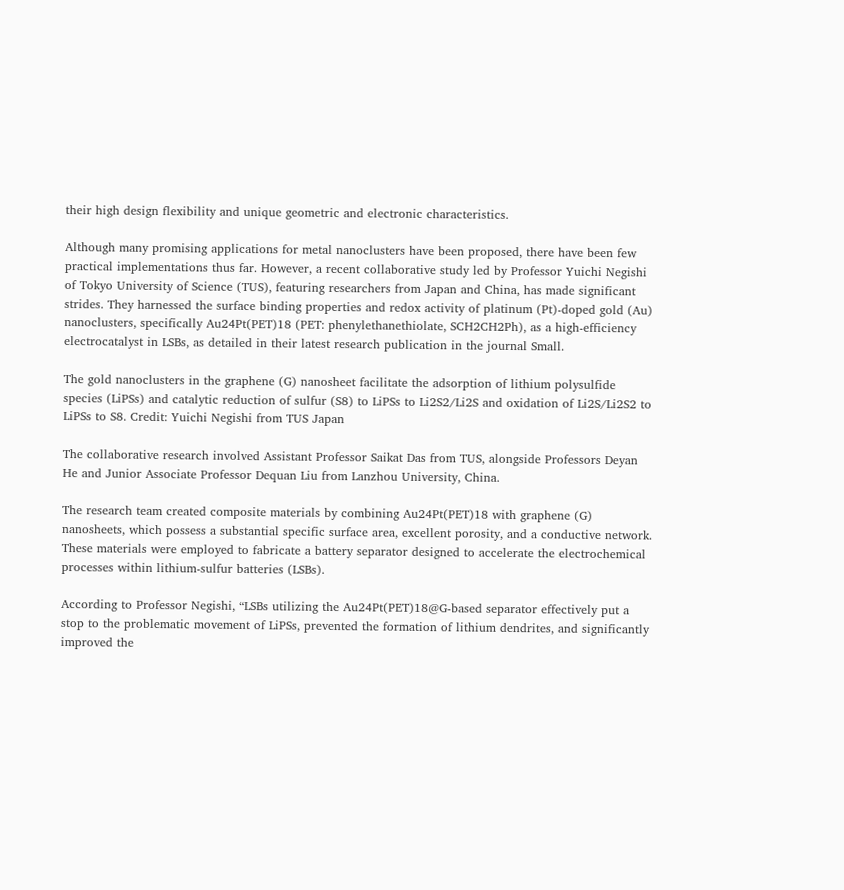their high design flexibility and unique geometric and electronic characteristics.

Although many promising applications for metal nanoclusters have been proposed, there have been few practical implementations thus far. However, a recent collaborative study led by Professor Yuichi Negishi of Tokyo University of Science (TUS), featuring researchers from Japan and China, has made significant strides. They harnessed the surface binding properties and redox activity of platinum (Pt)-doped gold (Au) nanoclusters, specifically Au24Pt(PET)18 (PET: phenylethanethiolate, SCH2CH2Ph), as a high-efficiency electrocatalyst in LSBs, as detailed in their latest research publication in the journal Small.

The gold nanoclusters in the graphene (G) nanosheet facilitate the adsorption of lithium polysulfide species (LiPSs) and catalytic reduction of sulfur (S8) to LiPSs to Li2S2/Li2S and oxidation of Li2S/Li2S2 to LiPSs to S8. Credit: Yuichi Negishi from TUS Japan

The collaborative research involved Assistant Professor Saikat Das from TUS, alongside Professors Deyan He and Junior Associate Professor Dequan Liu from Lanzhou University, China.

The research team created composite materials by combining Au24Pt(PET)18 with graphene (G) nanosheets, which possess a substantial specific surface area, excellent porosity, and a conductive network. These materials were employed to fabricate a battery separator designed to accelerate the electrochemical processes within lithium-sulfur batteries (LSBs).

According to Professor Negishi, “LSBs utilizing the Au24Pt(PET)18@G-based separator effectively put a stop to the problematic movement of LiPSs, prevented the formation of lithium dendrites, and significantly improved the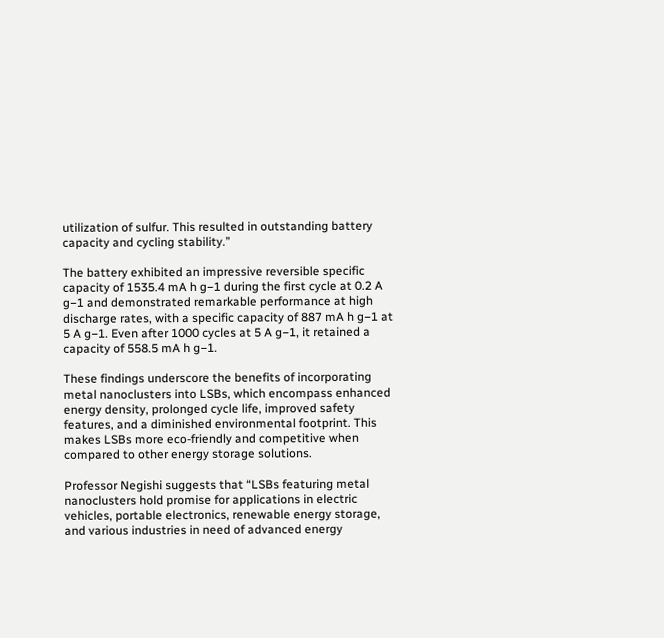utilization of sulfur. This resulted in outstanding battery capacity and cycling stability.”

The battery exhibited an impressive reversible specific capacity of 1535.4 mA h g−1 during the first cycle at 0.2 A g−1 and demonstrated remarkable performance at high discharge rates, with a specific capacity of 887 mA h g−1 at 5 A g−1. Even after 1000 cycles at 5 A g−1, it retained a capacity of 558.5 mA h g−1.

These findings underscore the benefits of incorporating metal nanoclusters into LSBs, which encompass enhanced energy density, prolonged cycle life, improved safety features, and a diminished environmental footprint. This makes LSBs more eco-friendly and competitive when compared to other energy storage solutions.

Professor Negishi suggests that “LSBs featuring metal nanoclusters hold promise for applications in electric vehicles, portable electronics, renewable energy storage, and various industries in need of advanced energy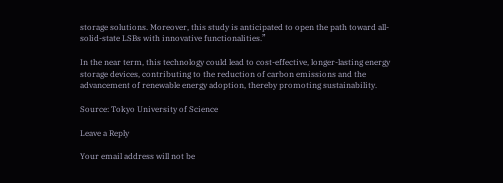storage solutions. Moreover, this study is anticipated to open the path toward all-solid-state LSBs with innovative functionalities.”

In the near term, this technology could lead to cost-effective, longer-lasting energy storage devices, contributing to the reduction of carbon emissions and the advancement of renewable energy adoption, thereby promoting sustainability.

Source: Tokyo University of Science

Leave a Reply

Your email address will not be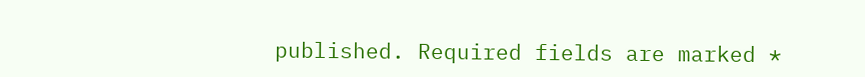published. Required fields are marked *